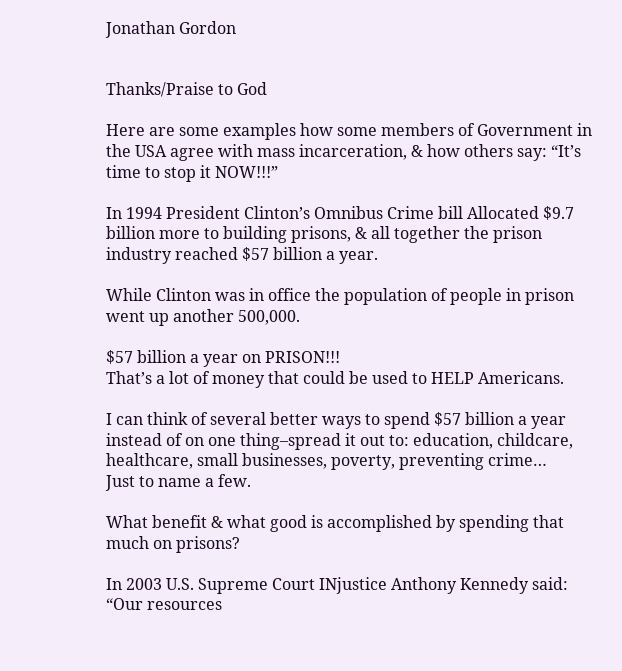Jonathan Gordon


Thanks/Praise to God

Here are some examples how some members of Government in the USA agree with mass incarceration, & how others say: “It’s time to stop it NOW!!!”

In 1994 President Clinton’s Omnibus Crime bill Allocated $9.7 billion more to building prisons, & all together the prison industry reached $57 billion a year.

While Clinton was in office the population of people in prison went up another 500,000.

$57 billion a year on PRISON!!!
That’s a lot of money that could be used to HELP Americans.

I can think of several better ways to spend $57 billion a year instead of on one thing–spread it out to: education, childcare, healthcare, small businesses, poverty, preventing crime…
Just to name a few.

What benefit & what good is accomplished by spending that much on prisons?

In 2003 U.S. Supreme Court INjustice Anthony Kennedy said: “Our resources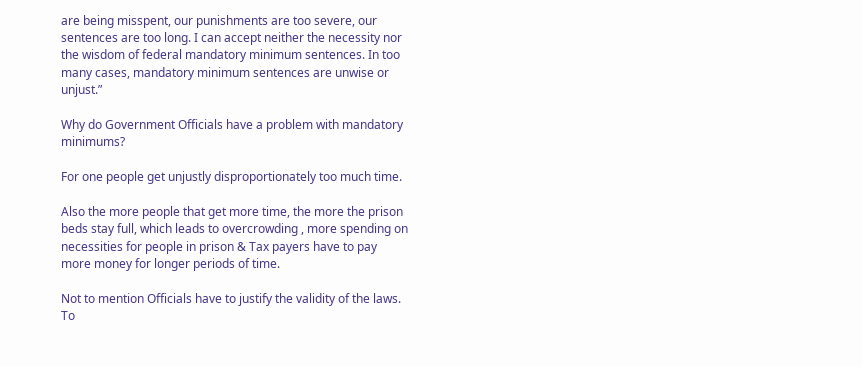are being misspent, our punishments are too severe, our sentences are too long. I can accept neither the necessity nor the wisdom of federal mandatory minimum sentences. In too many cases, mandatory minimum sentences are unwise or unjust.”

Why do Government Officials have a problem with mandatory minimums?

For one people get unjustly disproportionately too much time.

Also the more people that get more time, the more the prison beds stay full, which leads to overcrowding , more spending on necessities for people in prison & Tax payers have to pay more money for longer periods of time.

Not to mention Officials have to justify the validity of the laws. To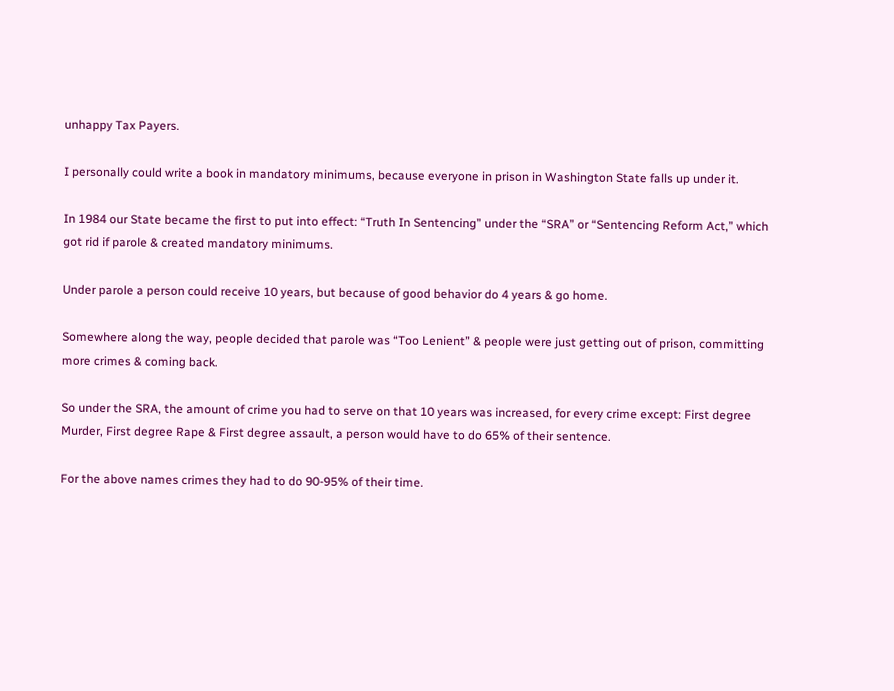unhappy Tax Payers.

I personally could write a book in mandatory minimums, because everyone in prison in Washington State falls up under it.

In 1984 our State became the first to put into effect: “Truth In Sentencing” under the “SRA” or “Sentencing Reform Act,” which got rid if parole & created mandatory minimums.

Under parole a person could receive 10 years, but because of good behavior do 4 years & go home.

Somewhere along the way, people decided that parole was “Too Lenient” & people were just getting out of prison, committing more crimes & coming back.

So under the SRA, the amount of crime you had to serve on that 10 years was increased, for every crime except: First degree Murder, First degree Rape & First degree assault, a person would have to do 65% of their sentence.

For the above names crimes they had to do 90-95% of their time.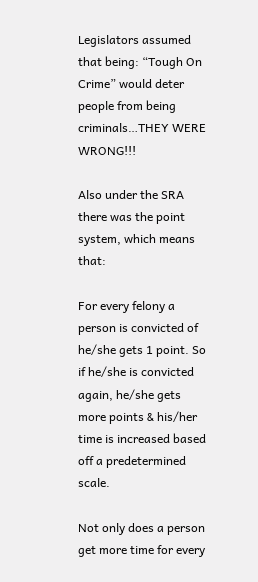Legislators assumed that being: “Tough On Crime” would deter people from being criminals…THEY WERE WRONG!!!

Also under the SRA there was the point system, which means that:

For every felony a person is convicted of he/she gets 1 point. So if he/she is convicted again, he/she gets more points & his/her time is increased based off a predetermined scale.

Not only does a person get more time for every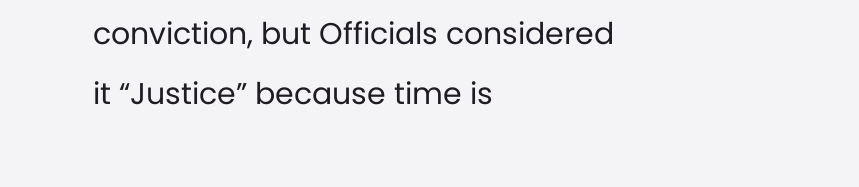conviction, but Officials considered it “Justice” because time is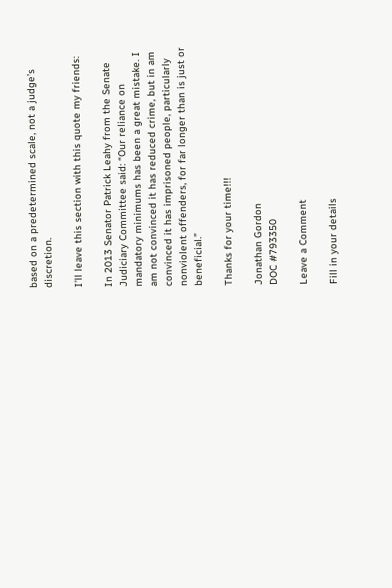based on a predetermined scale, not a judge’s discretion.

I’ll leave this section with this quote my friends:

In 2013 Senator Patrick Leahy from the Senate Judiciary Committee said: “Our reliance on mandatory minimums has been a great mistake. I am not convinced it has reduced crime, but in am convinced it has imprisoned people, particularly nonviolent offenders, for far longer than is just or beneficial.”

Thanks for your time!!!

Jonathan Gordon
DOC #793350

Leave a Comment

Fill in your details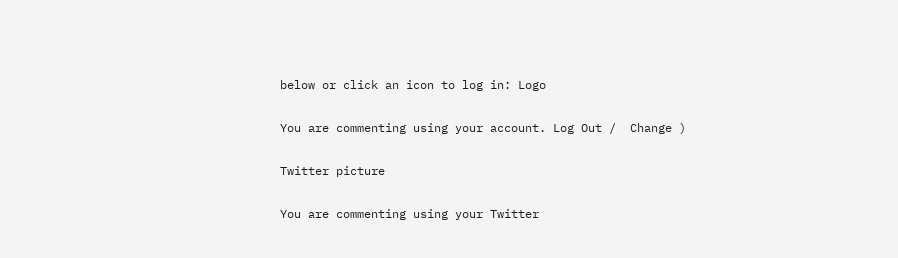below or click an icon to log in: Logo

You are commenting using your account. Log Out /  Change )

Twitter picture

You are commenting using your Twitter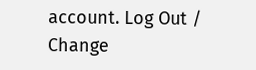account. Log Out /  Change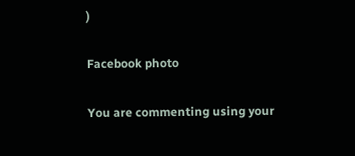)

Facebook photo

You are commenting using your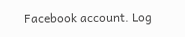Facebook account. Log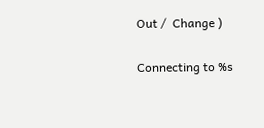Out /  Change )

Connecting to %s